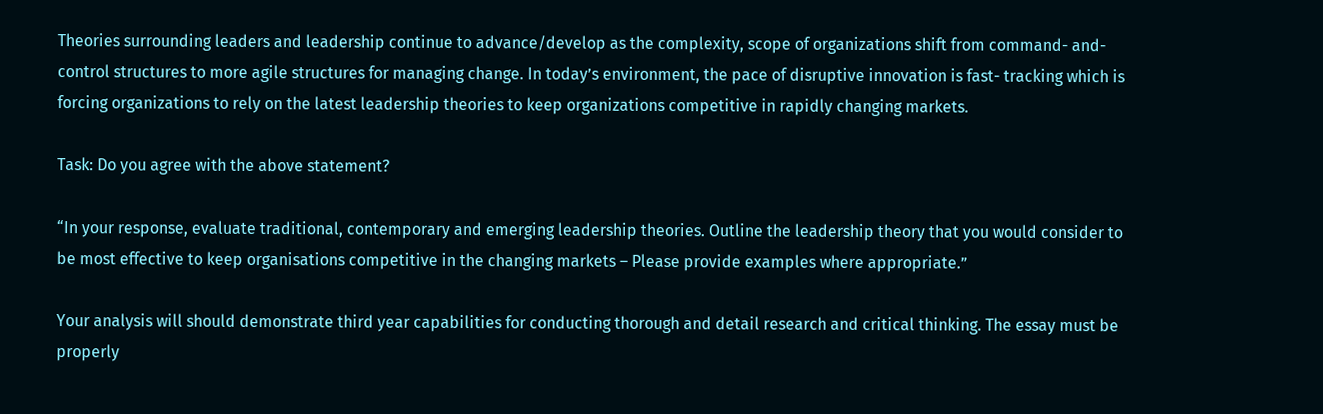Theories surrounding leaders and leadership continue to advance/develop as the complexity, scope of organizations shift from command- and-control structures to more agile structures for managing change. In today’s environment, the pace of disruptive innovation is fast- tracking which is forcing organizations to rely on the latest leadership theories to keep organizations competitive in rapidly changing markets.

Task: Do you agree with the above statement?

“In your response, evaluate traditional, contemporary and emerging leadership theories. Outline the leadership theory that you would consider to be most effective to keep organisations competitive in the changing markets – Please provide examples where appropriate.”

Your analysis will should demonstrate third year capabilities for conducting thorough and detail research and critical thinking. The essay must be properly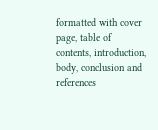formatted with cover page, table of contents, introduction, body, conclusion and references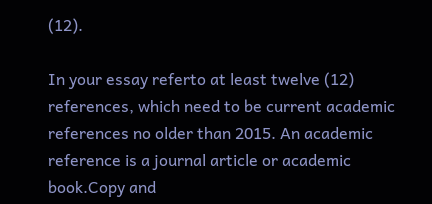(12).

In your essay referto at least twelve (12) references, which need to be current academic references no older than 2015. An academic reference is a journal article or academic book.Copy and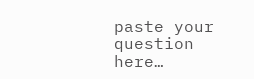paste your question here…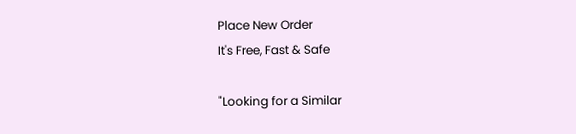Place New Order
It's Free, Fast & Safe

"Looking for a Similar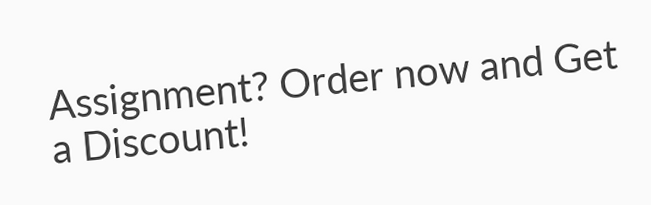Assignment? Order now and Get a Discount!